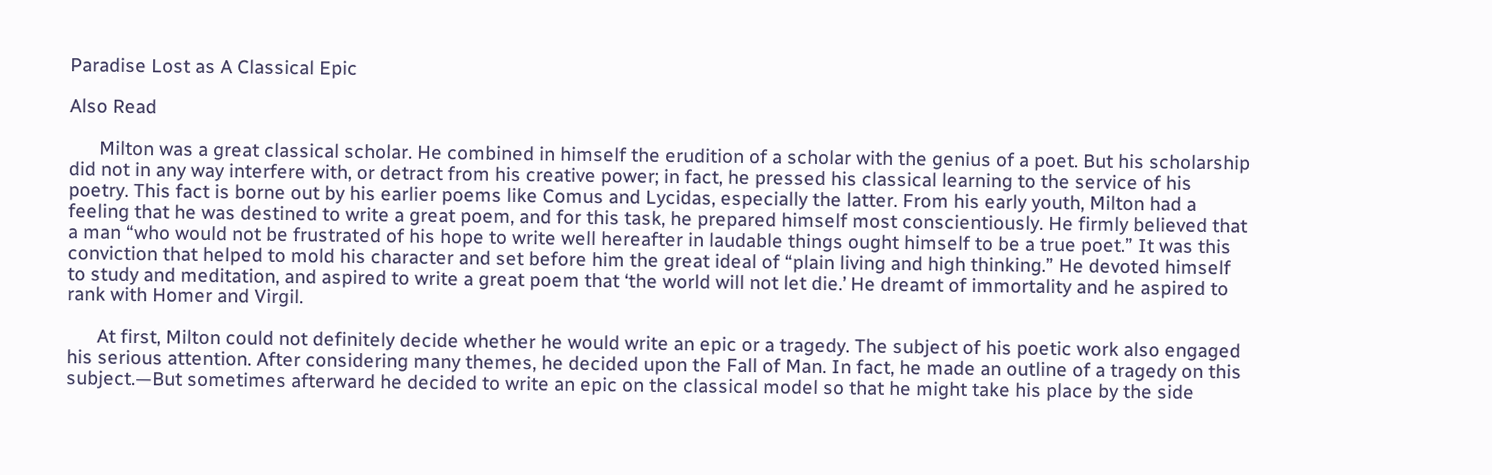Paradise Lost as A Classical Epic

Also Read

      Milton was a great classical scholar. He combined in himself the erudition of a scholar with the genius of a poet. But his scholarship did not in any way interfere with, or detract from his creative power; in fact, he pressed his classical learning to the service of his poetry. This fact is borne out by his earlier poems like Comus and Lycidas, especially the latter. From his early youth, Milton had a feeling that he was destined to write a great poem, and for this task, he prepared himself most conscientiously. He firmly believed that a man “who would not be frustrated of his hope to write well hereafter in laudable things ought himself to be a true poet.” It was this conviction that helped to mold his character and set before him the great ideal of “plain living and high thinking.” He devoted himself to study and meditation, and aspired to write a great poem that ‘the world will not let die.’ He dreamt of immortality and he aspired to rank with Homer and Virgil.

      At first, Milton could not definitely decide whether he would write an epic or a tragedy. The subject of his poetic work also engaged his serious attention. After considering many themes, he decided upon the Fall of Man. In fact, he made an outline of a tragedy on this subject.—But sometimes afterward he decided to write an epic on the classical model so that he might take his place by the side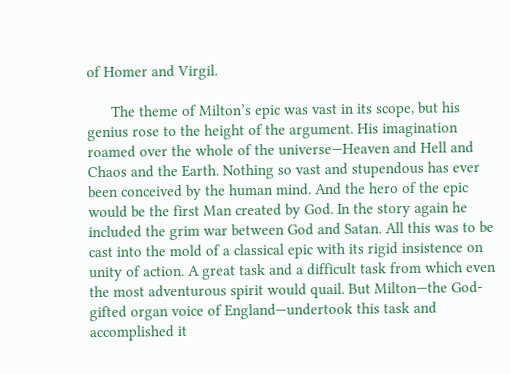of Homer and Virgil.

      The theme of Milton’s epic was vast in its scope, but his genius rose to the height of the argument. His imagination roamed over the whole of the universe—Heaven and Hell and Chaos and the Earth. Nothing so vast and stupendous has ever been conceived by the human mind. And the hero of the epic would be the first Man created by God. In the story again he included the grim war between God and Satan. All this was to be cast into the mold of a classical epic with its rigid insistence on unity of action. A great task and a difficult task from which even the most adventurous spirit would quail. But Milton—the God-gifted organ voice of England—undertook this task and accomplished it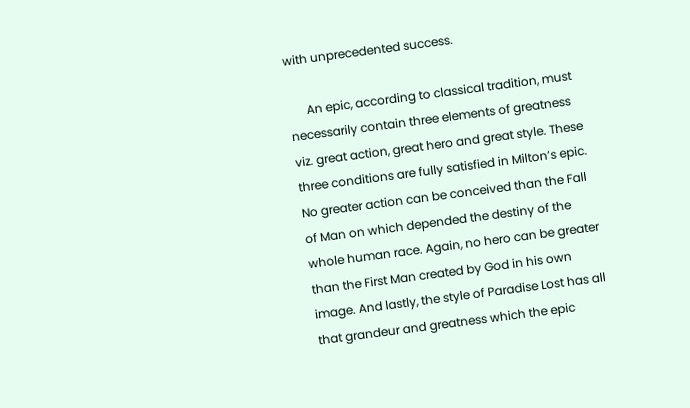with unprecedented success.

      An epic, according to classical tradition, must necessarily contain three elements of greatness viz. great action, great hero and great style. These three conditions are fully satisfied in Milton’s epic. No greater action can be conceived than the Fall of Man on which depended the destiny of the whole human race. Again, no hero can be greater than the First Man created by God in his own image. And lastly, the style of Paradise Lost has all that grandeur and greatness which the epic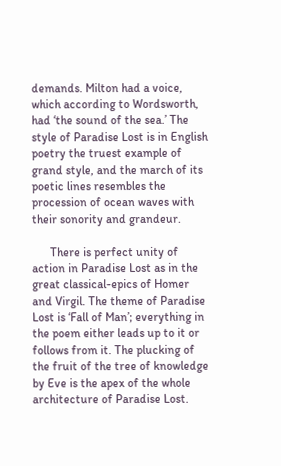demands. Milton had a voice, which according to Wordsworth, had ‘the sound of the sea.’ The style of Paradise Lost is in English poetry the truest example of grand style, and the march of its poetic lines resembles the procession of ocean waves with their sonority and grandeur.

      There is perfect unity of action in Paradise Lost as in the great classical-epics of Homer and Virgil. The theme of Paradise Lost is ‘Fall of Man’; everything in the poem either leads up to it or follows from it. The plucking of the fruit of the tree of knowledge by Eve is the apex of the whole architecture of Paradise Lost.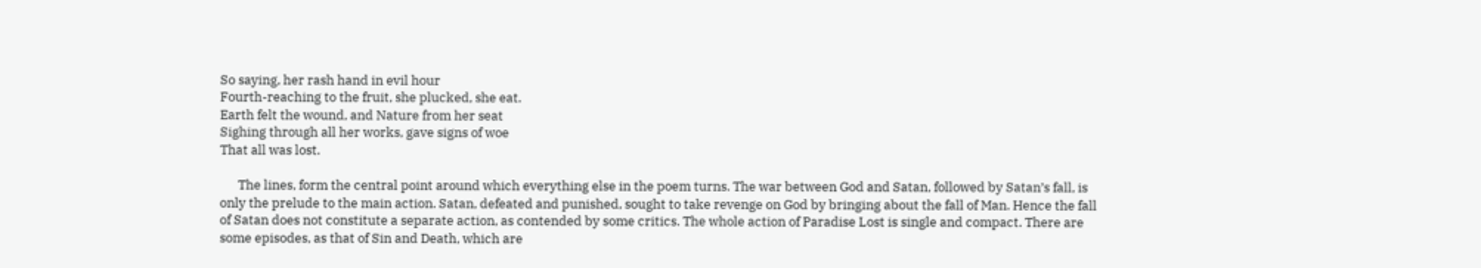So saying, her rash hand in evil hour
Fourth-reaching to the fruit, she plucked, she eat.
Earth felt the wound, and Nature from her seat
Sighing through all her works, gave signs of woe
That all was lost.

      The lines, form the central point around which everything else in the poem turns. The war between God and Satan, followed by Satan’s fall, is only the prelude to the main action. Satan, defeated and punished, sought to take revenge on God by bringing about the fall of Man. Hence the fall of Satan does not constitute a separate action, as contended by some critics. The whole action of Paradise Lost is single and compact. There are some episodes, as that of Sin and Death, which are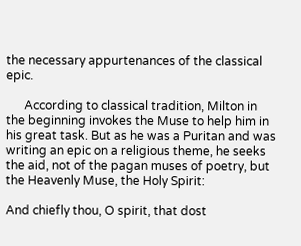the necessary appurtenances of the classical epic.

      According to classical tradition, Milton in the beginning invokes the Muse to help him in his great task. But as he was a Puritan and was writing an epic on a religious theme, he seeks the aid, not of the pagan muses of poetry, but the Heavenly Muse, the Holy Spirit:

And chiefly thou, O spirit, that dost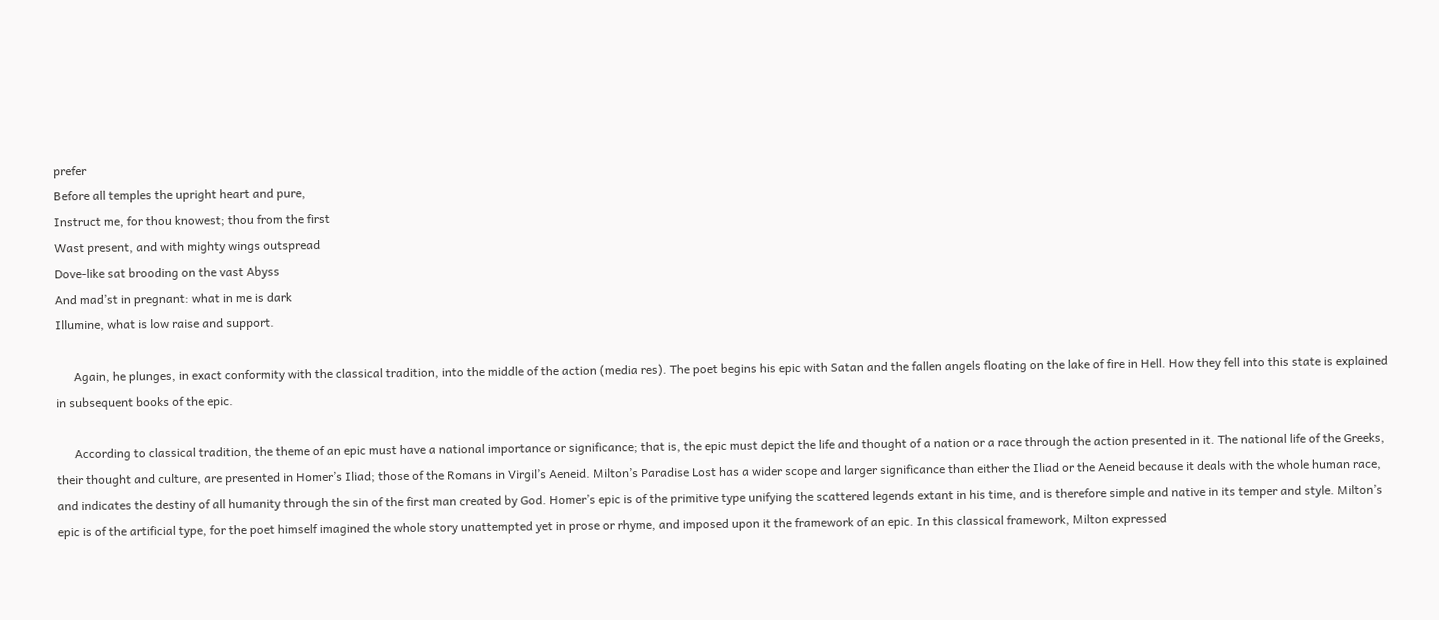prefer
Before all temples the upright heart and pure,
Instruct me, for thou knowest; thou from the first
Wast present, and with mighty wings outspread
Dove-like sat brooding on the vast Abyss
And mad’st in pregnant: what in me is dark
Illumine, what is low raise and support.

      Again, he plunges, in exact conformity with the classical tradition, into the middle of the action (media res). The poet begins his epic with Satan and the fallen angels floating on the lake of fire in Hell. How they fell into this state is explained in subsequent books of the epic.

      According to classical tradition, the theme of an epic must have a national importance or significance; that is, the epic must depict the life and thought of a nation or a race through the action presented in it. The national life of the Greeks, their thought and culture, are presented in Homer’s Iliad; those of the Romans in Virgil’s Aeneid. Milton’s Paradise Lost has a wider scope and larger significance than either the Iliad or the Aeneid because it deals with the whole human race, and indicates the destiny of all humanity through the sin of the first man created by God. Homer’s epic is of the primitive type unifying the scattered legends extant in his time, and is therefore simple and native in its temper and style. Milton’s epic is of the artificial type, for the poet himself imagined the whole story unattempted yet in prose or rhyme, and imposed upon it the framework of an epic. In this classical framework, Milton expressed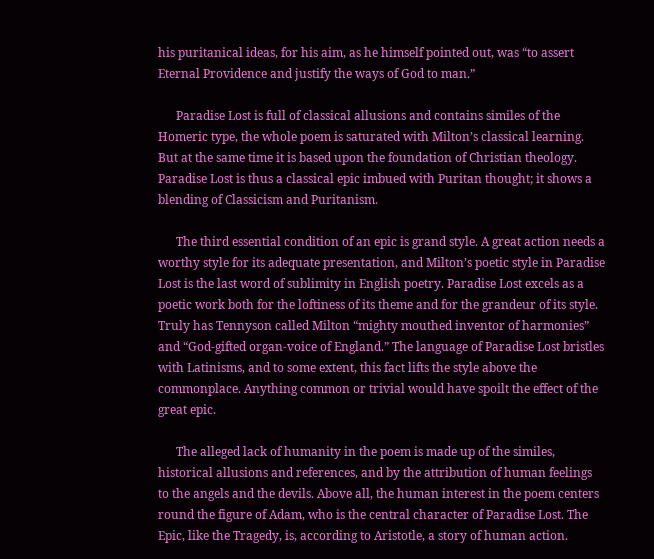his puritanical ideas, for his aim, as he himself pointed out, was “to assert Eternal Providence and justify the ways of God to man.”

      Paradise Lost is full of classical allusions and contains similes of the Homeric type, the whole poem is saturated with Milton’s classical learning. But at the same time it is based upon the foundation of Christian theology. Paradise Lost is thus a classical epic imbued with Puritan thought; it shows a blending of Classicism and Puritanism.

      The third essential condition of an epic is grand style. A great action needs a worthy style for its adequate presentation, and Milton’s poetic style in Paradise Lost is the last word of sublimity in English poetry. Paradise Lost excels as a poetic work both for the loftiness of its theme and for the grandeur of its style. Truly has Tennyson called Milton “mighty mouthed inventor of harmonies” and “God-gifted organ-voice of England.” The language of Paradise Lost bristles with Latinisms, and to some extent, this fact lifts the style above the commonplace. Anything common or trivial would have spoilt the effect of the great epic.

      The alleged lack of humanity in the poem is made up of the similes, historical allusions and references, and by the attribution of human feelings to the angels and the devils. Above all, the human interest in the poem centers round the figure of Adam, who is the central character of Paradise Lost. The Epic, like the Tragedy, is, according to Aristotle, a story of human action.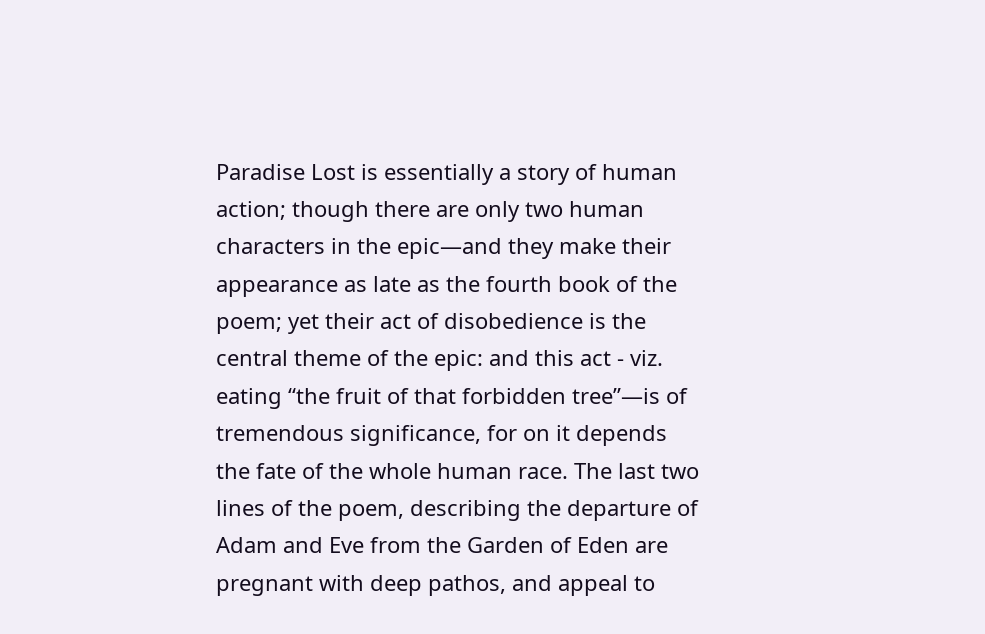Paradise Lost is essentially a story of human action; though there are only two human characters in the epic—and they make their appearance as late as the fourth book of the poem; yet their act of disobedience is the central theme of the epic: and this act - viz. eating “the fruit of that forbidden tree”—is of tremendous significance, for on it depends the fate of the whole human race. The last two lines of the poem, describing the departure of Adam and Eve from the Garden of Eden are pregnant with deep pathos, and appeal to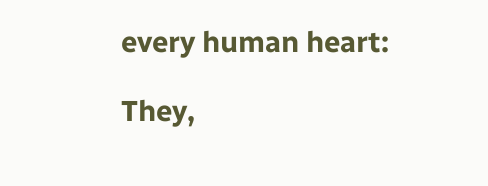every human heart:

They,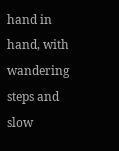hand in hand, with wandering steps and slow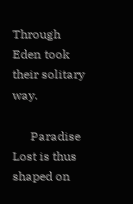Through Eden took their solitary way.

      Paradise Lost is thus shaped on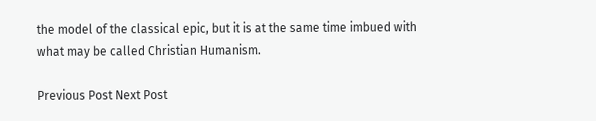the model of the classical epic, but it is at the same time imbued with what may be called Christian Humanism.

Previous Post Next Post